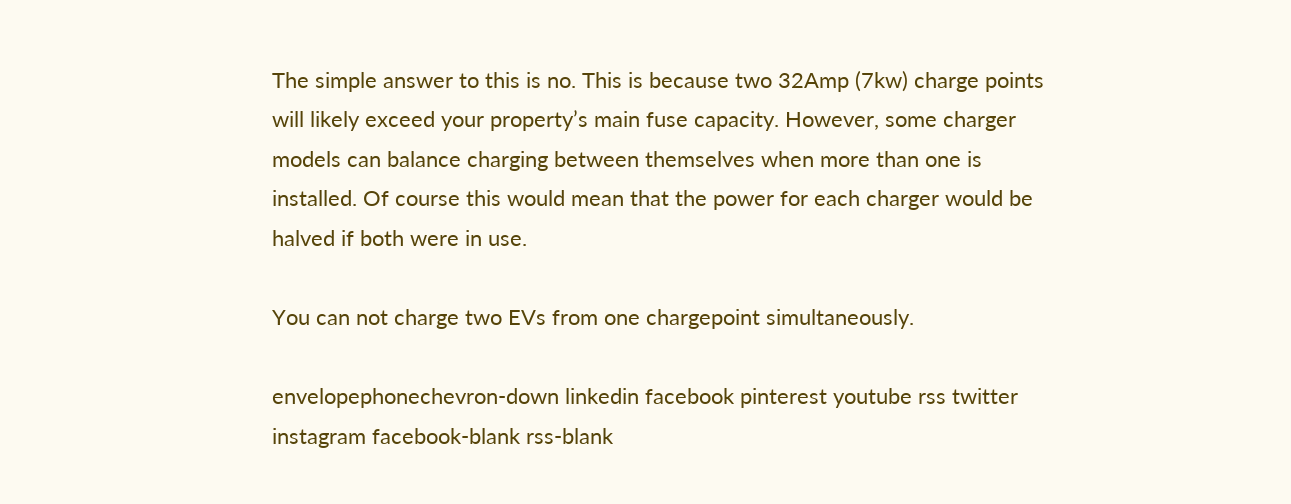The simple answer to this is no. This is because two 32Amp (7kw) charge points will likely exceed your property’s main fuse capacity. However, some charger models can balance charging between themselves when more than one is installed. Of course this would mean that the power for each charger would be halved if both were in use.

You can not charge two EVs from one chargepoint simultaneously.

envelopephonechevron-down linkedin facebook pinterest youtube rss twitter instagram facebook-blank rss-blank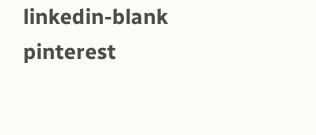linkedin-blank pinterest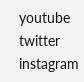youtube twitter instagram